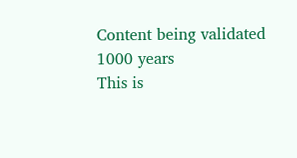Content being validated
1000 years
This is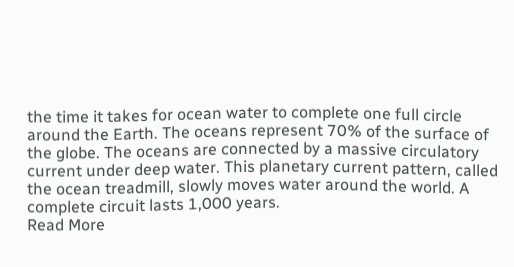the time it takes for ocean water to complete one full circle around the Earth. The oceans represent 70% of the surface of the globe. The oceans are connected by a massive circulatory current under deep water. This planetary current pattern, called the ocean treadmill, slowly moves water around the world. A complete circuit lasts 1,000 years.
Read More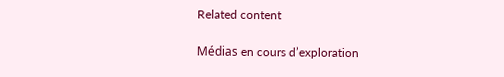Related content

Médias en cours d’exploration